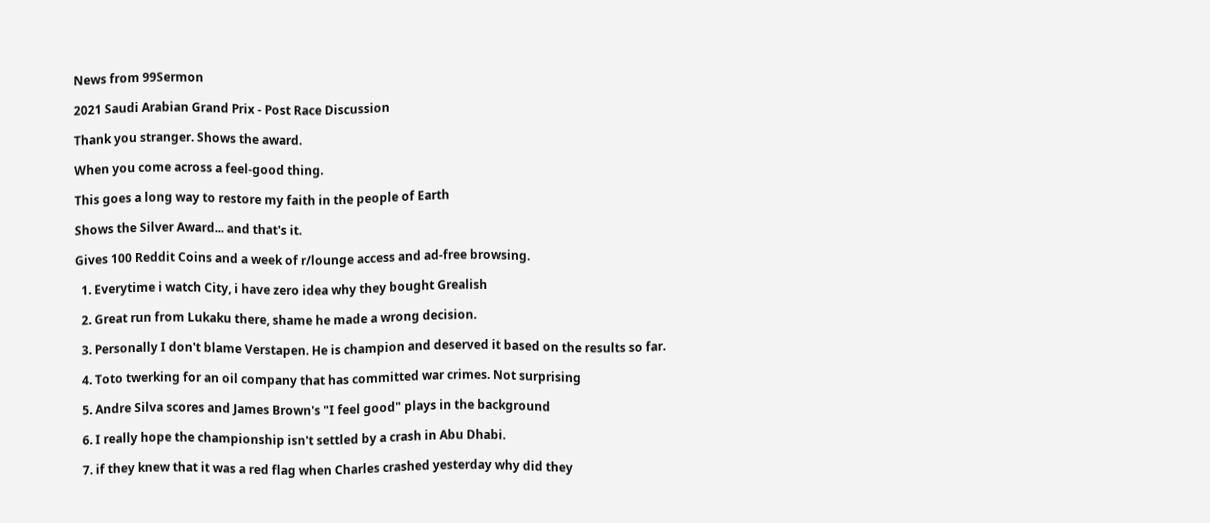News from 99Sermon

2021 Saudi Arabian Grand Prix - Post Race Discussion

Thank you stranger. Shows the award.

When you come across a feel-good thing.

This goes a long way to restore my faith in the people of Earth

Shows the Silver Award... and that's it.

Gives 100 Reddit Coins and a week of r/lounge access and ad-free browsing.

  1. Everytime i watch City, i have zero idea why they bought Grealish

  2. Great run from Lukaku there, shame he made a wrong decision.

  3. Personally I don't blame Verstapen. He is champion and deserved it based on the results so far.

  4. Toto twerking for an oil company that has committed war crimes. Not surprising

  5. Andre Silva scores and James Brown's "I feel good" plays in the background

  6. I really hope the championship isn't settled by a crash in Abu Dhabi.

  7. if they knew that it was a red flag when Charles crashed yesterday why did they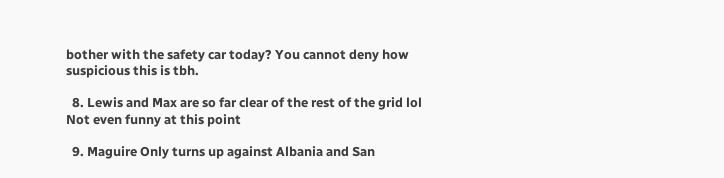bother with the safety car today? You cannot deny how suspicious this is tbh.

  8. Lewis and Max are so far clear of the rest of the grid lol Not even funny at this point

  9. Maguire Only turns up against Albania and San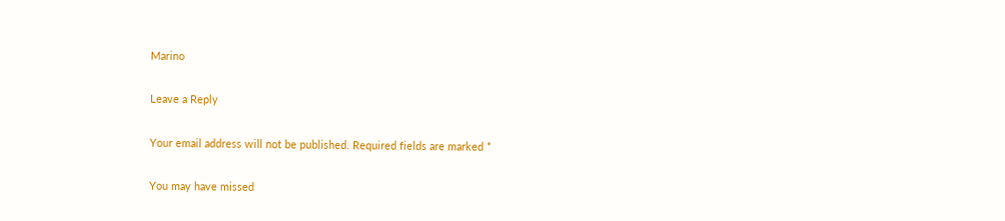Marino

Leave a Reply

Your email address will not be published. Required fields are marked *

You may have missed